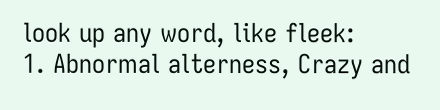look up any word, like fleek:
1. Abnormal alterness, Crazy and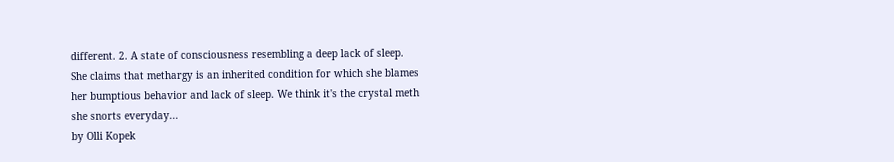different. 2. A state of consciousness resembling a deep lack of sleep.
She claims that methargy is an inherited condition for which she blames her bumptious behavior and lack of sleep. We think it's the crystal meth she snorts everyday...
by Olli Kopek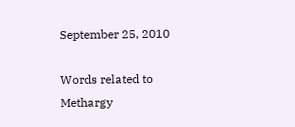September 25, 2010

Words related to Methargy